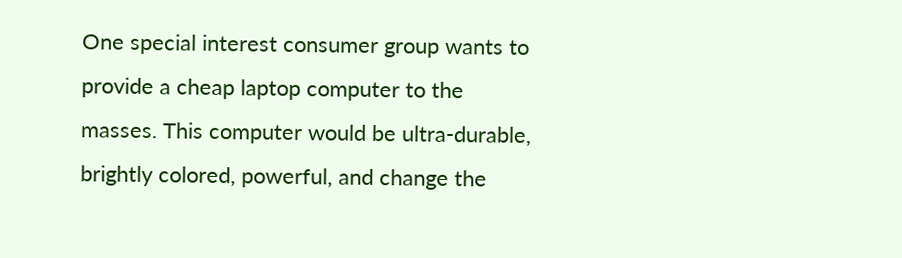One special interest consumer group wants to provide a cheap laptop computer to the masses. This computer would be ultra-durable, brightly colored, powerful, and change the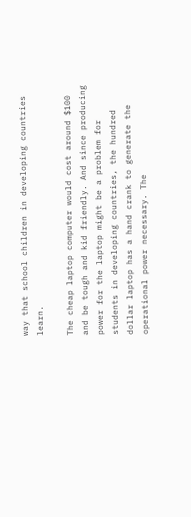way that school children in developing countries learn.

The cheap laptop computer would cost around $100 and be tough and kid friendly. And since producing power for the laptop might be a problem for students in developing countries, the hundred dollar laptop has a hand crank to generate the operational power necessary. The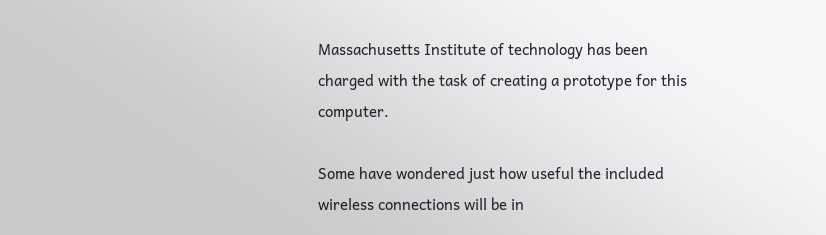Massachusetts Institute of technology has been charged with the task of creating a prototype for this computer.

Some have wondered just how useful the included wireless connections will be in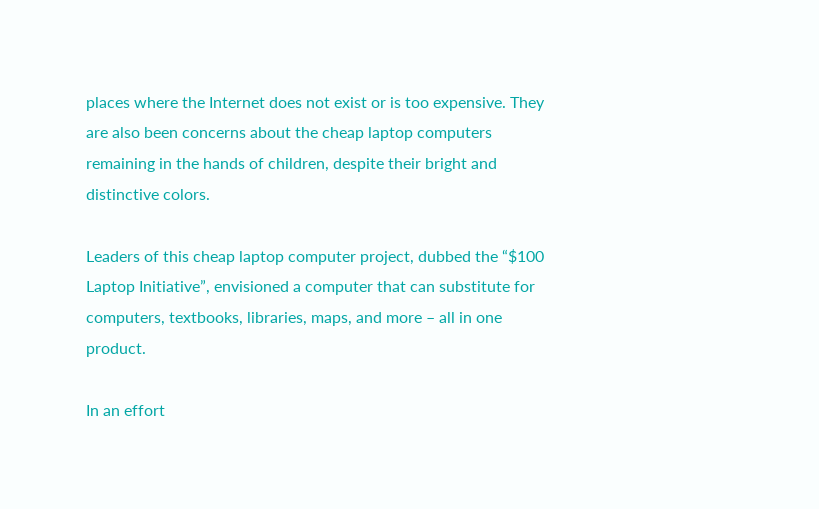places where the Internet does not exist or is too expensive. They are also been concerns about the cheap laptop computers remaining in the hands of children, despite their bright and distinctive colors.

Leaders of this cheap laptop computer project, dubbed the “$100 Laptop Initiative”, envisioned a computer that can substitute for computers, textbooks, libraries, maps, and more – all in one product.

In an effort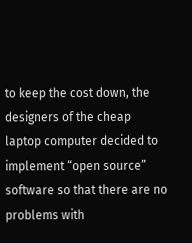to keep the cost down, the designers of the cheap laptop computer decided to implement “open source” software so that there are no problems with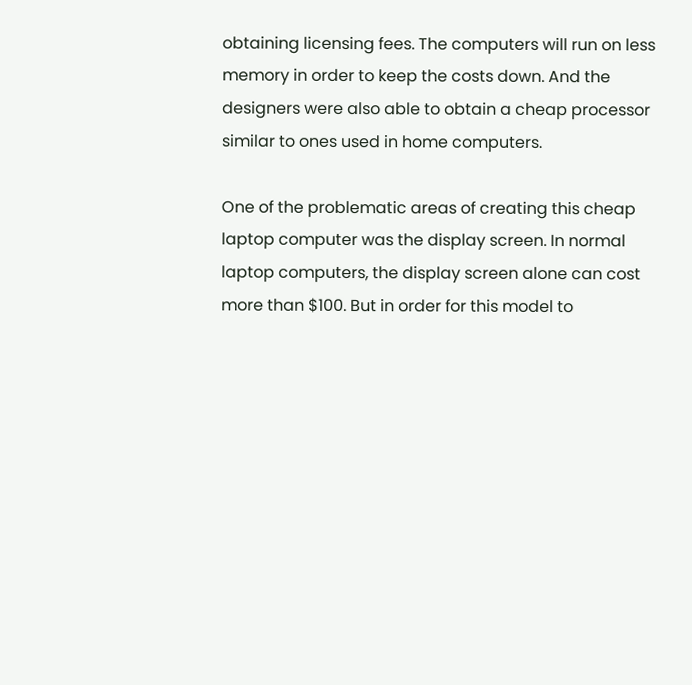obtaining licensing fees. The computers will run on less memory in order to keep the costs down. And the designers were also able to obtain a cheap processor similar to ones used in home computers.

One of the problematic areas of creating this cheap laptop computer was the display screen. In normal laptop computers, the display screen alone can cost more than $100. But in order for this model to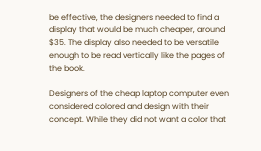be effective, the designers needed to find a display that would be much cheaper, around $35. The display also needed to be versatile enough to be read vertically like the pages of the book.

Designers of the cheap laptop computer even considered colored and design with their concept. While they did not want a color that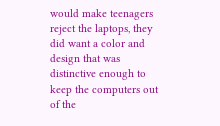would make teenagers reject the laptops, they did want a color and design that was distinctive enough to keep the computers out of the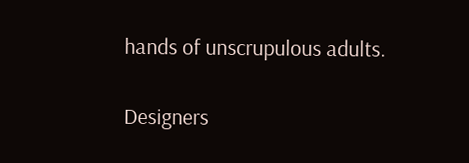hands of unscrupulous adults.

Designers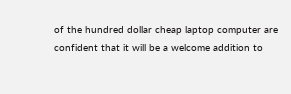of the hundred dollar cheap laptop computer are confident that it will be a welcome addition to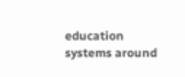education systems around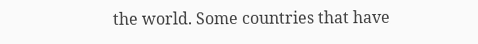the world. Some countries that have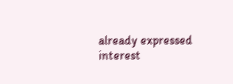already expressed interest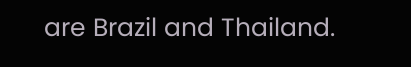are Brazil and Thailand.